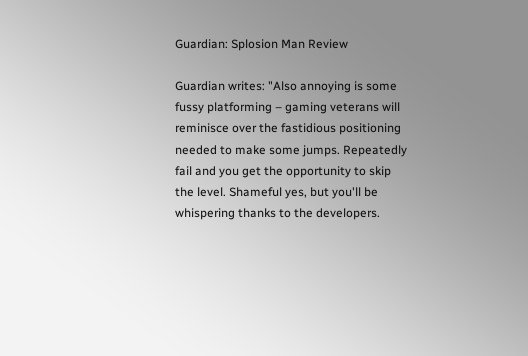Guardian: Splosion Man Review

Guardian writes: "Also annoying is some fussy platforming – gaming veterans will reminisce over the fastidious positioning needed to make some jumps. Repeatedly fail and you get the opportunity to skip the level. Shameful yes, but you'll be whispering thanks to the developers.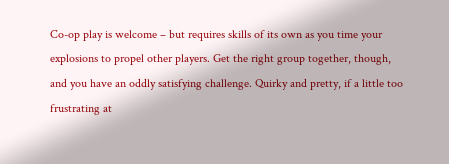Co-op play is welcome – but requires skills of its own as you time your explosions to propel other players. Get the right group together, though, and you have an oddly satisfying challenge. Quirky and pretty, if a little too frustrating at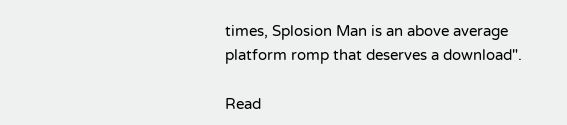times, Splosion Man is an above average platform romp that deserves a download".

Read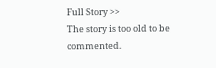Full Story >>
The story is too old to be commented.